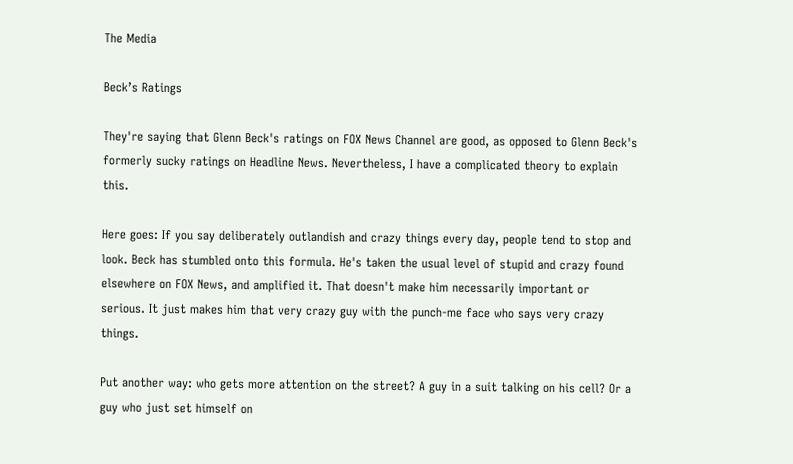The Media

Beck’s Ratings

They're saying that Glenn Beck's ratings on FOX News Channel are good, as opposed to Glenn Beck's formerly sucky ratings on Headline News. Nevertheless, I have a complicated theory to explain this.

Here goes: If you say deliberately outlandish and crazy things every day, people tend to stop and look. Beck has stumbled onto this formula. He's taken the usual level of stupid and crazy found elsewhere on FOX News, and amplified it. That doesn't make him necessarily important or serious. It just makes him that very crazy guy with the punch-me face who says very crazy things.

Put another way: who gets more attention on the street? A guy in a suit talking on his cell? Or a guy who just set himself on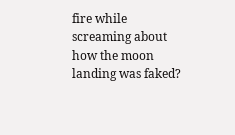fire while screaming about how the moon landing was faked?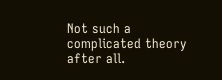Not such a complicated theory after all.